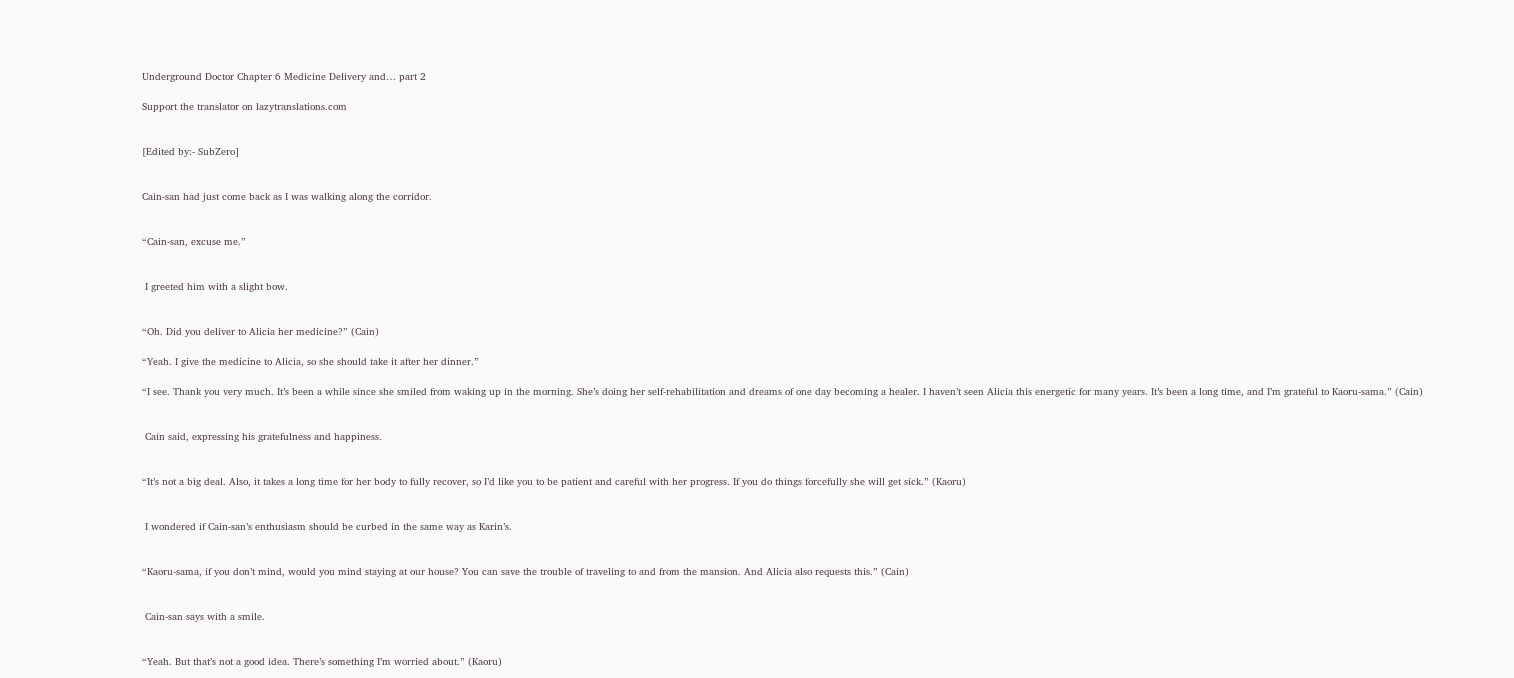Underground Doctor Chapter 6 Medicine Delivery and… part 2

Support the translator on lazytranslations.com


[Edited by:- SubZero]


Cain-san had just come back as I was walking along the corridor.


“Cain-san, excuse me.”


 I greeted him with a slight bow.


“Oh. Did you deliver to Alicia her medicine?” (Cain)

“Yeah. I give the medicine to Alicia, so she should take it after her dinner.”

“I see. Thank you very much. It’s been a while since she smiled from waking up in the morning. She’s doing her self-rehabilitation and dreams of one day becoming a healer. I haven’t seen Alicia this energetic for many years. It’s been a long time, and I’m grateful to Kaoru-sama.” (Cain)


 Cain said, expressing his gratefulness and happiness.


“It’s not a big deal. Also, it takes a long time for her body to fully recover, so I’d like you to be patient and careful with her progress. If you do things forcefully she will get sick.” (Kaoru)


 I wondered if Cain-san’s enthusiasm should be curbed in the same way as Karin’s.


“Kaoru-sama, if you don’t mind, would you mind staying at our house? You can save the trouble of traveling to and from the mansion. And Alicia also requests this.” (Cain)


 Cain-san says with a smile.


“Yeah. But that’s not a good idea. There’s something I’m worried about.” (Kaoru)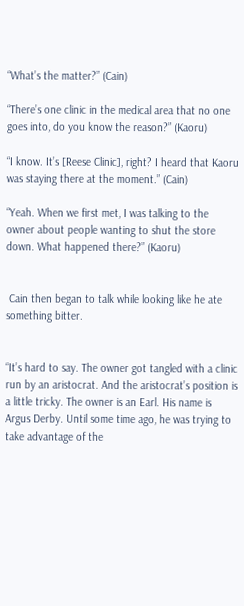“What’s the matter?” (Cain)

“There’s one clinic in the medical area that no one goes into, do you know the reason?” (Kaoru)

“I know. It’s [Reese Clinic], right? I heard that Kaoru was staying there at the moment.” (Cain)

“Yeah. When we first met, I was talking to the owner about people wanting to shut the store down. What happened there?” (Kaoru)


 Cain then began to talk while looking like he ate something bitter.


“It’s hard to say. The owner got tangled with a clinic run by an aristocrat. And the aristocrat’s position is a little tricky. The owner is an Earl. His name is Argus Derby. Until some time ago, he was trying to take advantage of the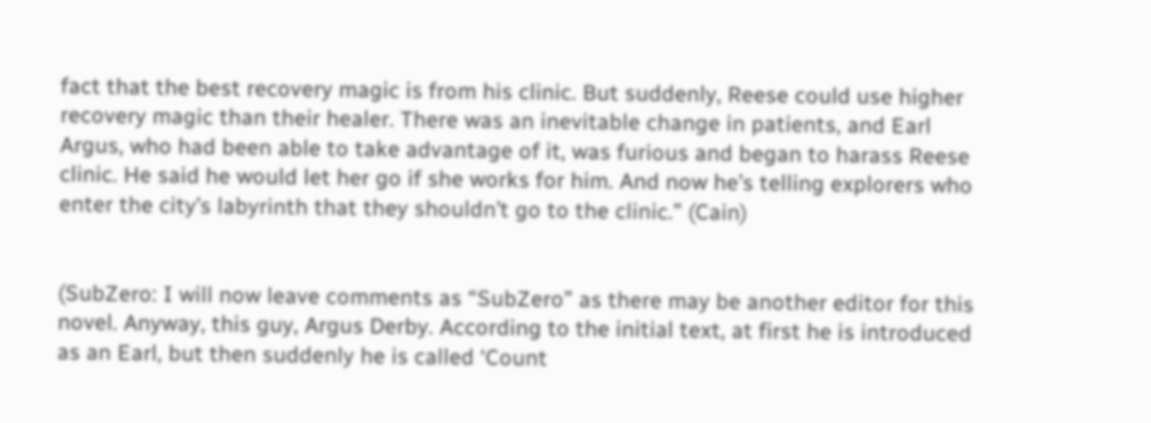fact that the best recovery magic is from his clinic. But suddenly, Reese could use higher recovery magic than their healer. There was an inevitable change in patients, and Earl Argus, who had been able to take advantage of it, was furious and began to harass Reese clinic. He said he would let her go if she works for him. And now he’s telling explorers who enter the city’s labyrinth that they shouldn’t go to the clinic.” (Cain)


(SubZero: I will now leave comments as “SubZero” as there may be another editor for this novel. Anyway, this guy, Argus Derby. According to the initial text, at first he is introduced as an Earl, but then suddenly he is called ‘Count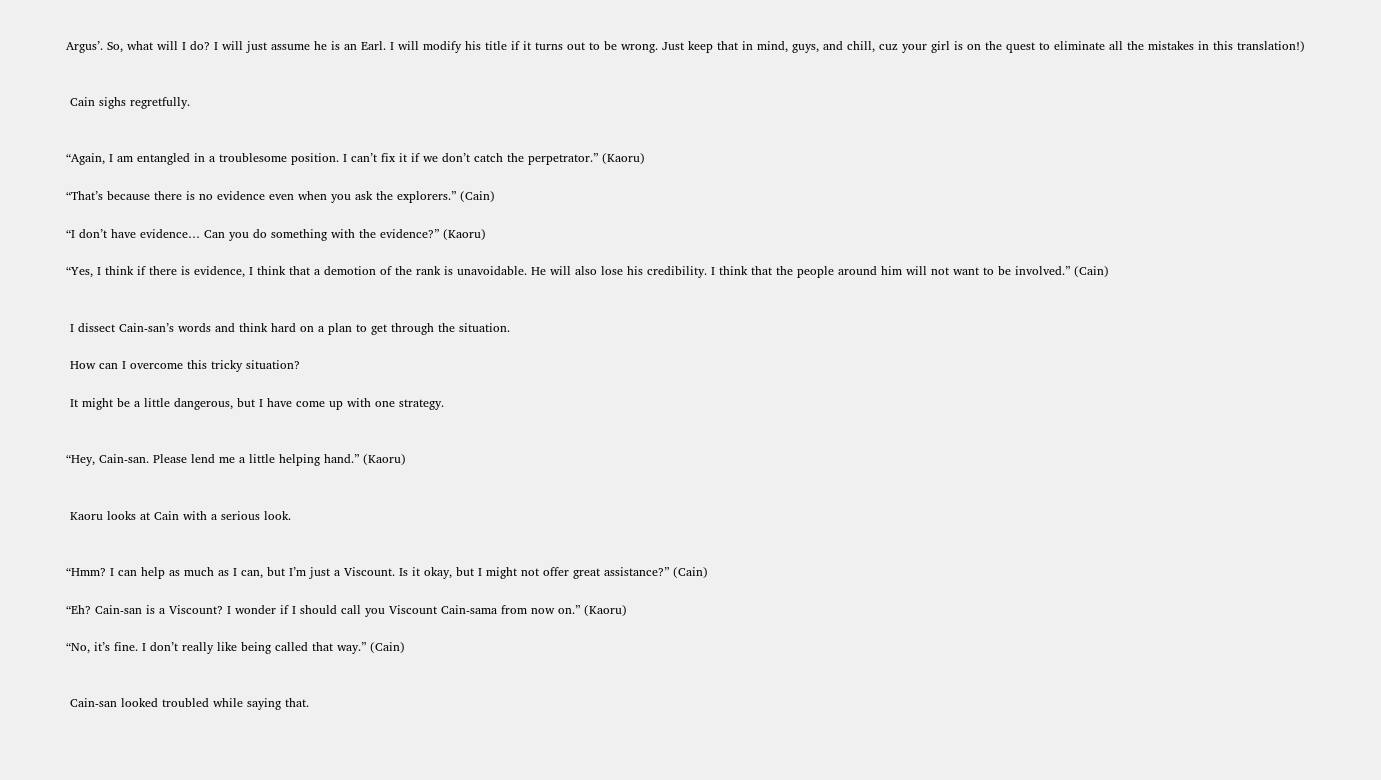Argus’. So, what will I do? I will just assume he is an Earl. I will modify his title if it turns out to be wrong. Just keep that in mind, guys, and chill, cuz your girl is on the quest to eliminate all the mistakes in this translation!)


 Cain sighs regretfully.


“Again, I am entangled in a troublesome position. I can’t fix it if we don’t catch the perpetrator.” (Kaoru)

“That’s because there is no evidence even when you ask the explorers.” (Cain)

“I don’t have evidence… Can you do something with the evidence?” (Kaoru)

“Yes, I think if there is evidence, I think that a demotion of the rank is unavoidable. He will also lose his credibility. I think that the people around him will not want to be involved.” (Cain)


 I dissect Cain-san’s words and think hard on a plan to get through the situation.

 How can I overcome this tricky situation?

 It might be a little dangerous, but I have come up with one strategy.


“Hey, Cain-san. Please lend me a little helping hand.” (Kaoru)


 Kaoru looks at Cain with a serious look.


“Hmm? I can help as much as I can, but I’m just a Viscount. Is it okay, but I might not offer great assistance?” (Cain)

“Eh? Cain-san is a Viscount? I wonder if I should call you Viscount Cain-sama from now on.” (Kaoru)

“No, it’s fine. I don’t really like being called that way.” (Cain)


 Cain-san looked troubled while saying that.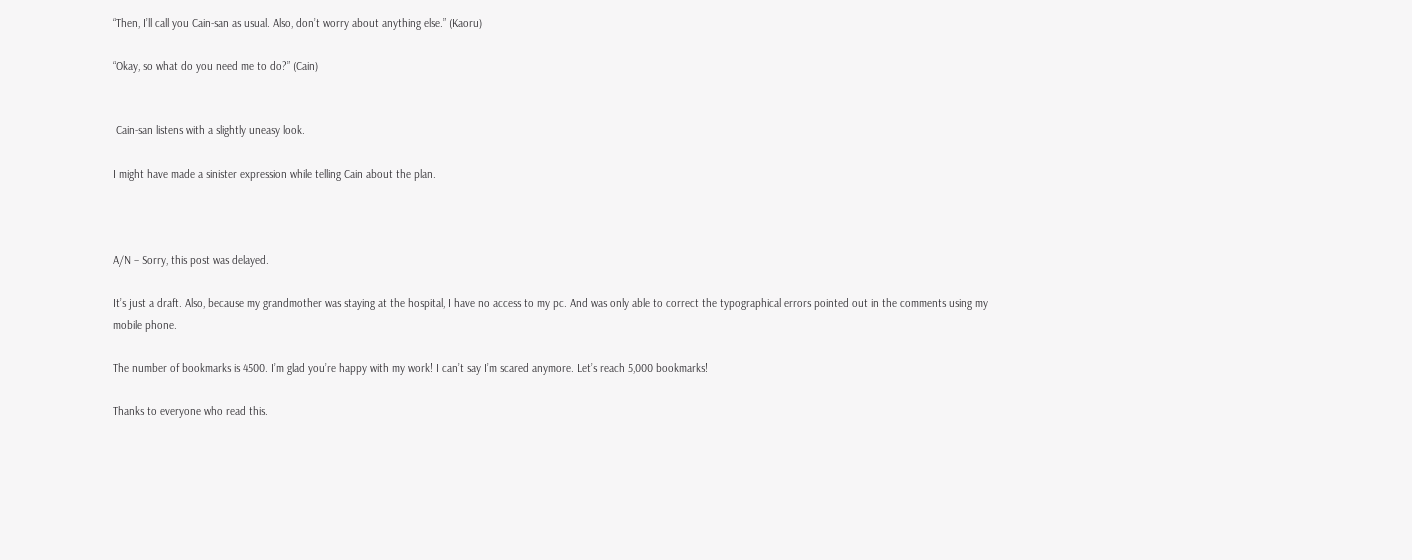“Then, I’ll call you Cain-san as usual. Also, don’t worry about anything else.” (Kaoru)

“Okay, so what do you need me to do?” (Cain)


 Cain-san listens with a slightly uneasy look.

I might have made a sinister expression while telling Cain about the plan.



A/N – Sorry, this post was delayed.

It’s just a draft. Also, because my grandmother was staying at the hospital, I have no access to my pc. And was only able to correct the typographical errors pointed out in the comments using my mobile phone.

The number of bookmarks is 4500. I’m glad you’re happy with my work! I can’t say I’m scared anymore. Let’s reach 5,000 bookmarks!

Thanks to everyone who read this.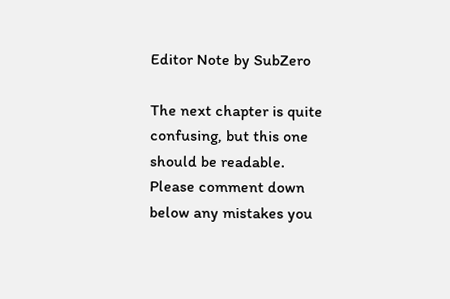Editor Note by SubZero

The next chapter is quite confusing, but this one should be readable. Please comment down below any mistakes you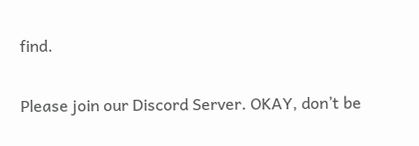find.

Please join our Discord Server. OKAY, don’t be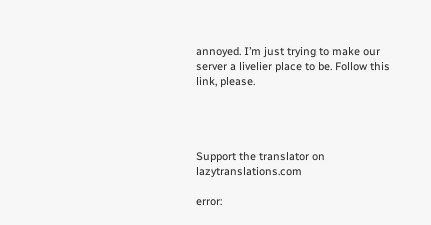annoyed. I’m just trying to make our server a livelier place to be. Follow this link, please.




Support the translator on lazytranslations.com

error: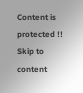Content is protected !!
Skip to content